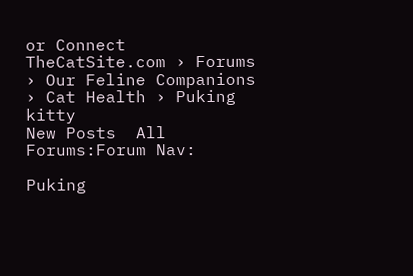or Connect
TheCatSite.com › Forums › Our Feline Companions › Cat Health › Puking kitty
New Posts  All Forums:Forum Nav:

Puking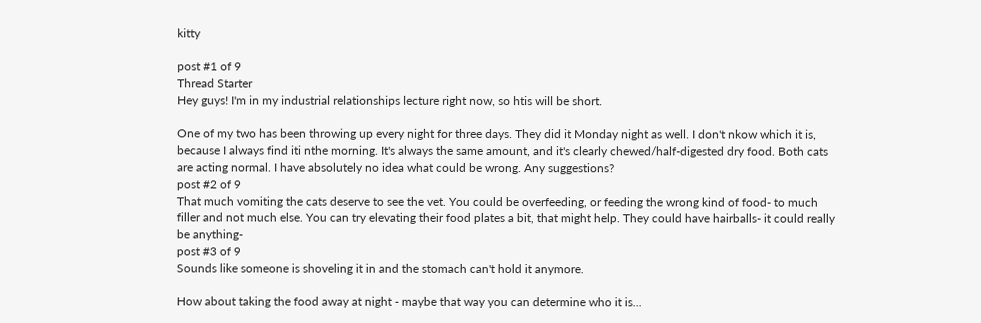kitty

post #1 of 9
Thread Starter
Hey guys! I'm in my industrial relationships lecture right now, so htis will be short.

One of my two has been throwing up every night for three days. They did it Monday night as well. I don't nkow which it is, because I always find iti nthe morning. It's always the same amount, and it's clearly chewed/half-digested dry food. Both cats are acting normal. I have absolutely no idea what could be wrong. Any suggestions?
post #2 of 9
That much vomiting the cats deserve to see the vet. You could be overfeeding, or feeding the wrong kind of food- to much filler and not much else. You can try elevating their food plates a bit, that might help. They could have hairballs- it could really be anything-
post #3 of 9
Sounds like someone is shoveling it in and the stomach can't hold it anymore.

How about taking the food away at night - maybe that way you can determine who it is...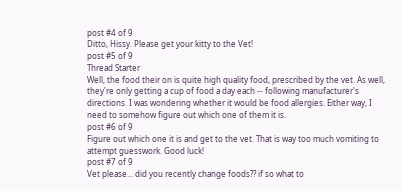post #4 of 9
Ditto, Hissy. Please get your kitty to the Vet!
post #5 of 9
Thread Starter
Well, the food their on is quite high quality food, prescribed by the vet. As well, they're only getting a cup of food a day each -- following manufacturer's directions. I was wondering whether it would be food allergies. Either way, I need to somehow figure out which one of them it is.
post #6 of 9
Figure out which one it is and get to the vet. That is way too much vomiting to attempt guesswork. Good luck!
post #7 of 9
Vet please... did you recently change foods?? if so what to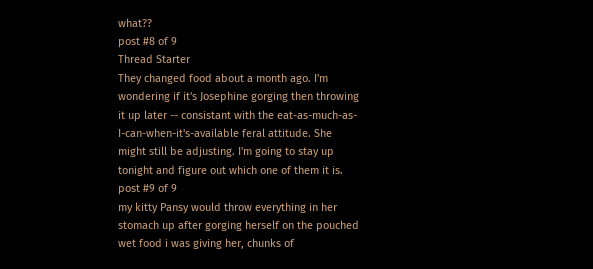what??
post #8 of 9
Thread Starter
They changed food about a month ago. I'm wondering if it's Josephine gorging then throwing it up later -- consistant with the eat-as-much-as-I-can-when-it's-available feral attitude. She might still be adjusting. I'm going to stay up tonight and figure out which one of them it is.
post #9 of 9
my kitty Pansy would throw everything in her stomach up after gorging herself on the pouched wet food i was giving her, chunks of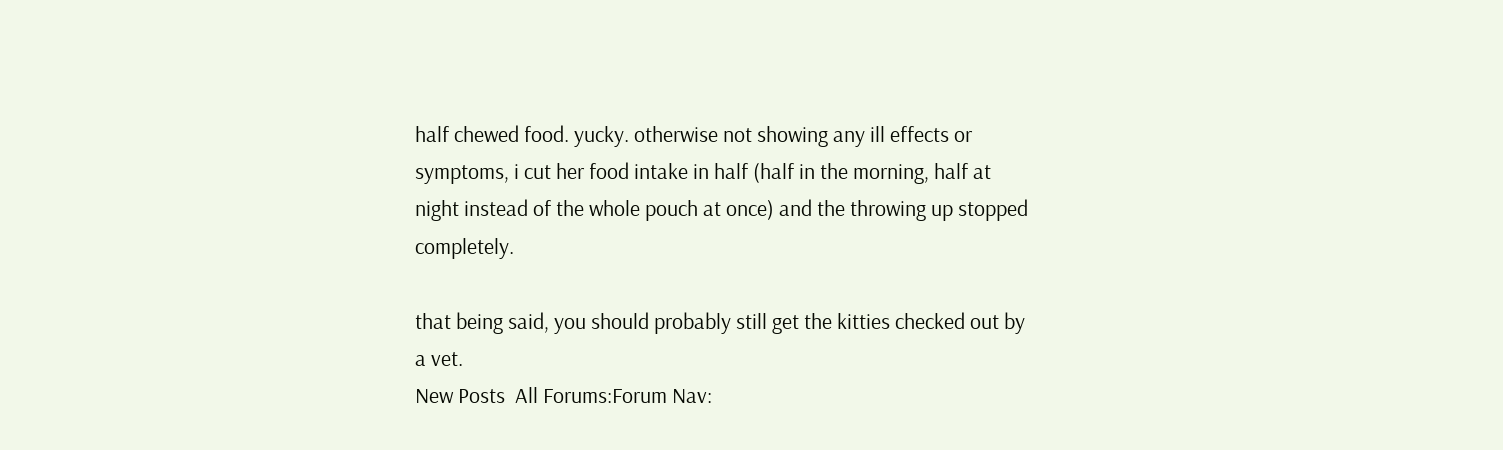half chewed food. yucky. otherwise not showing any ill effects or symptoms, i cut her food intake in half (half in the morning, half at night instead of the whole pouch at once) and the throwing up stopped completely.

that being said, you should probably still get the kitties checked out by a vet.
New Posts  All Forums:Forum Nav: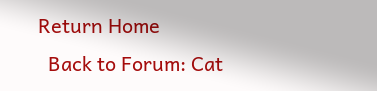Return Home
  Back to Forum: Cat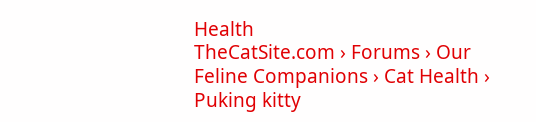Health
TheCatSite.com › Forums › Our Feline Companions › Cat Health › Puking kitty